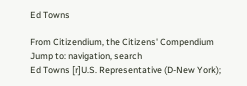Ed Towns

From Citizendium, the Citizens' Compendium
Jump to: navigation, search
Ed Towns [r]U.S. Representative (D-New York);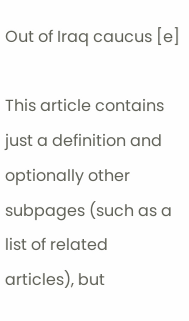Out of Iraq caucus [e]

This article contains just a definition and optionally other subpages (such as a list of related articles), but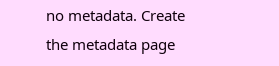no metadata. Create the metadata page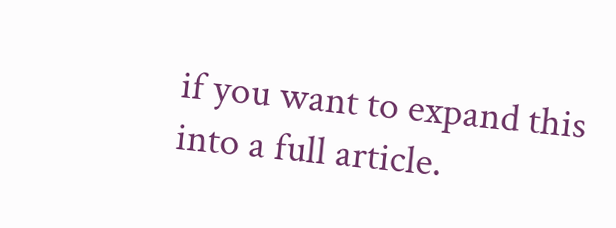if you want to expand this into a full article.